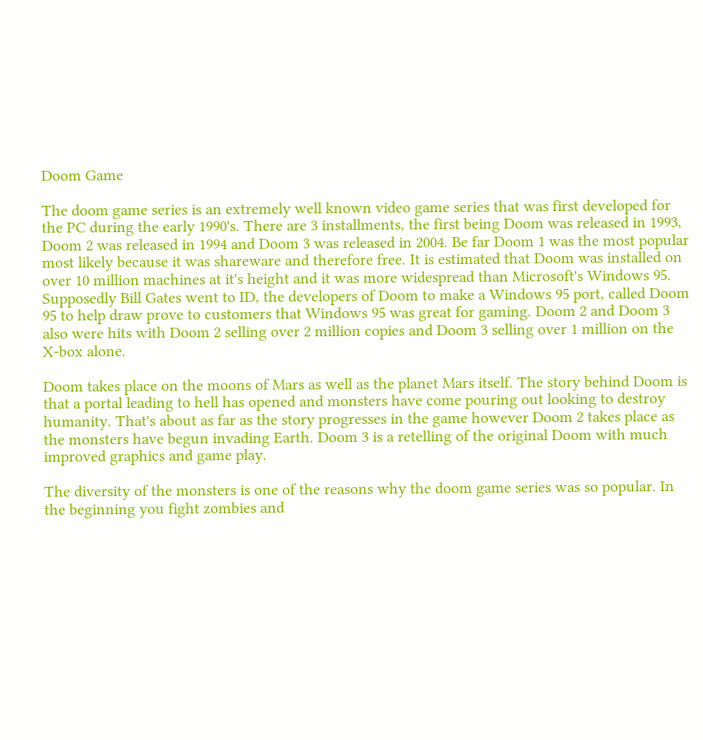Doom Game

The doom game series is an extremely well known video game series that was first developed for the PC during the early 1990's. There are 3 installments, the first being Doom was released in 1993, Doom 2 was released in 1994 and Doom 3 was released in 2004. Be far Doom 1 was the most popular most likely because it was shareware and therefore free. It is estimated that Doom was installed on over 10 million machines at it's height and it was more widespread than Microsoft's Windows 95. Supposedly Bill Gates went to ID, the developers of Doom to make a Windows 95 port, called Doom 95 to help draw prove to customers that Windows 95 was great for gaming. Doom 2 and Doom 3 also were hits with Doom 2 selling over 2 million copies and Doom 3 selling over 1 million on the X-box alone.

Doom takes place on the moons of Mars as well as the planet Mars itself. The story behind Doom is that a portal leading to hell has opened and monsters have come pouring out looking to destroy humanity. That's about as far as the story progresses in the game however Doom 2 takes place as the monsters have begun invading Earth. Doom 3 is a retelling of the original Doom with much improved graphics and game play.

The diversity of the monsters is one of the reasons why the doom game series was so popular. In the beginning you fight zombies and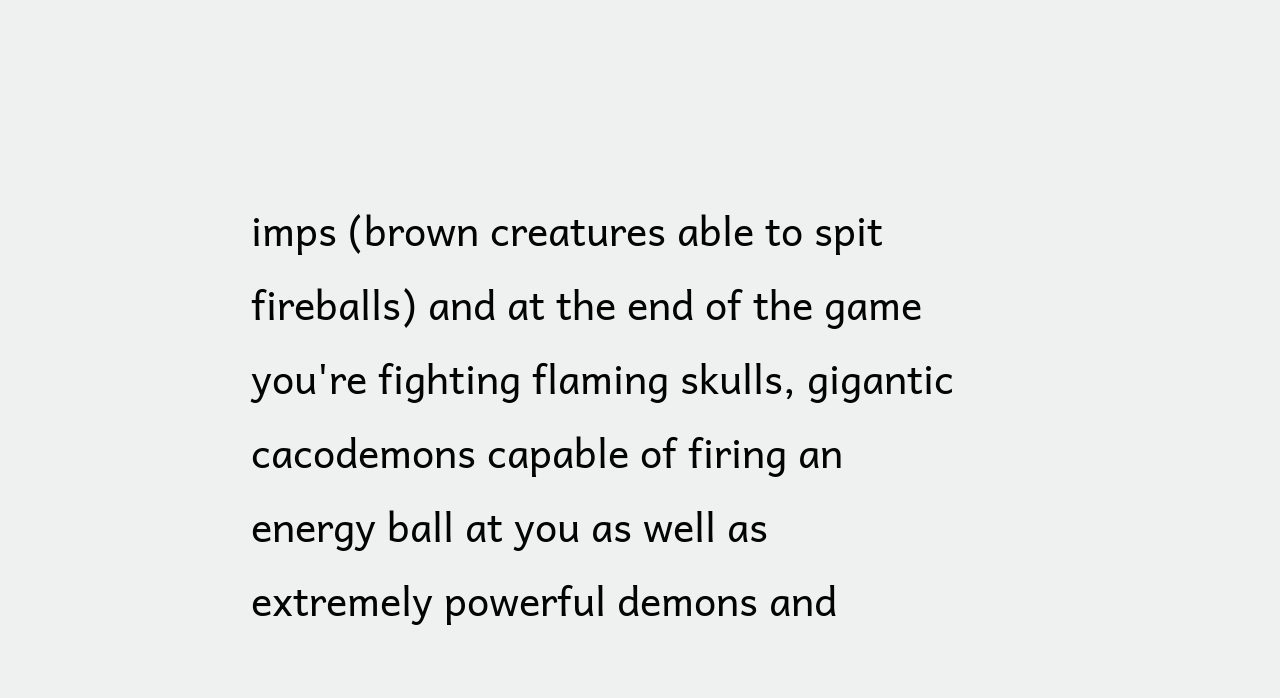imps (brown creatures able to spit fireballs) and at the end of the game you're fighting flaming skulls, gigantic cacodemons capable of firing an energy ball at you as well as extremely powerful demons and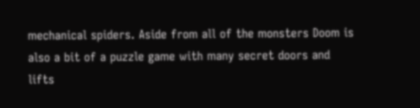mechanical spiders. Aside from all of the monsters Doom is also a bit of a puzzle game with many secret doors and lifts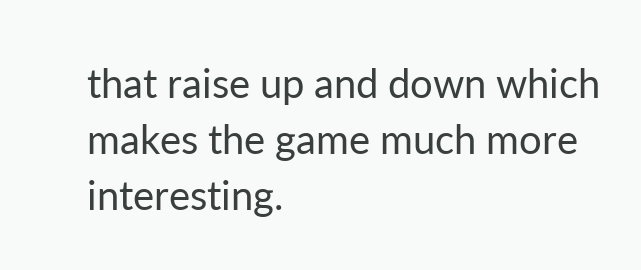that raise up and down which makes the game much more interesting.